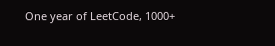One year of LeetCode, 1000+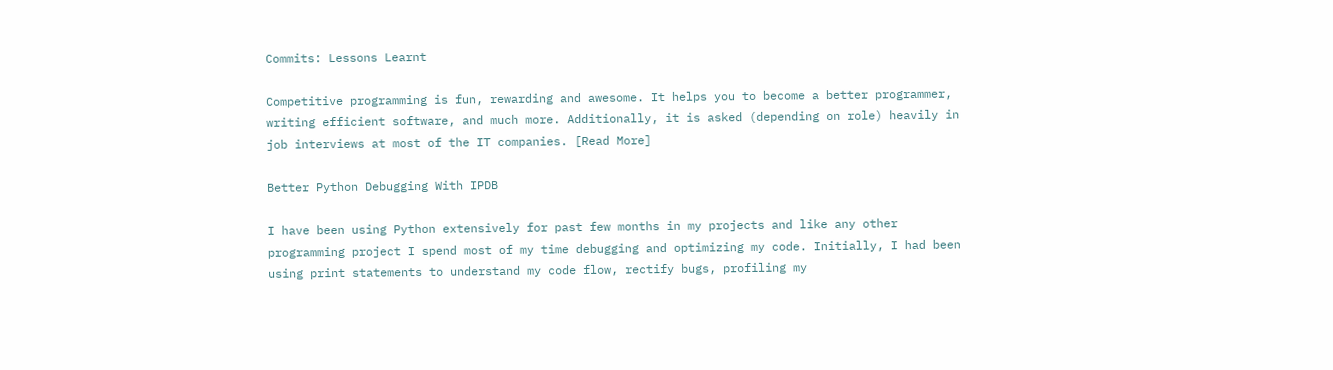Commits: Lessons Learnt

Competitive programming is fun, rewarding and awesome. It helps you to become a better programmer, writing efficient software, and much more. Additionally, it is asked (depending on role) heavily in job interviews at most of the IT companies. [Read More]

Better Python Debugging With IPDB

I have been using Python extensively for past few months in my projects and like any other programming project I spend most of my time debugging and optimizing my code. Initially, I had been using print statements to understand my code flow, rectify bugs, profiling my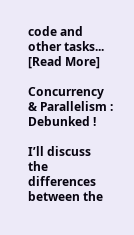code and other tasks... [Read More]

Concurrency & Parallelism : Debunked !

I’ll discuss the differences between the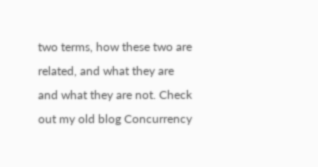two terms, how these two are related, and what they are and what they are not. Check out my old blog Concurrency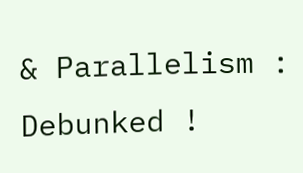& Parallelism : Debunked !